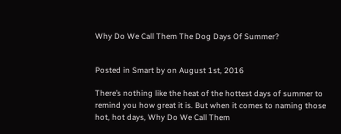Why Do We Call Them The Dog Days Of Summer?


Posted in Smart by on August 1st, 2016

There’s nothing like the heat of the hottest days of summer to remind you how great it is. But when it comes to naming those hot, hot days, Why Do We Call Them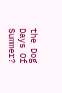the Dog Days Of Summer?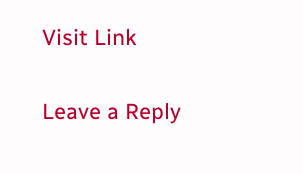Visit Link

Leave a Reply